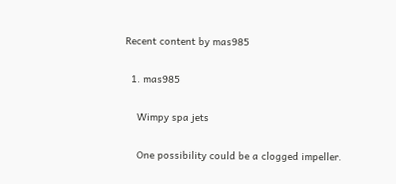Recent content by mas985

  1. mas985

    Wimpy spa jets

    One possibility could be a clogged impeller.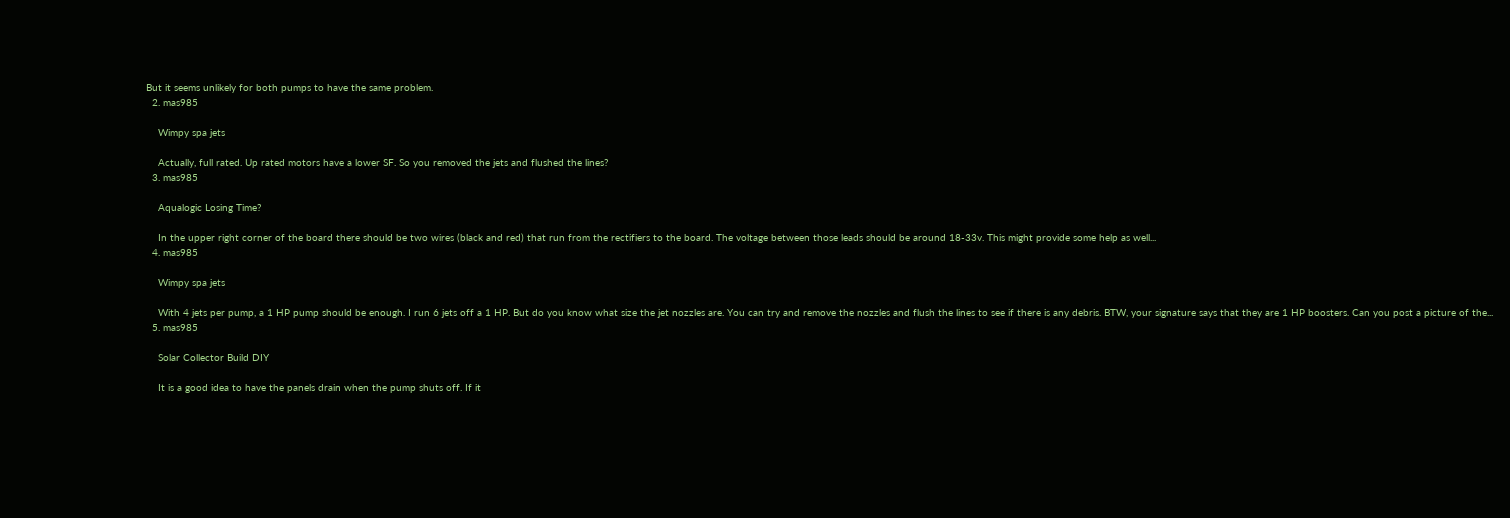But it seems unlikely for both pumps to have the same problem.
  2. mas985

    Wimpy spa jets

    Actually, full rated. Up rated motors have a lower SF. So you removed the jets and flushed the lines?
  3. mas985

    Aqualogic Losing Time?

    In the upper right corner of the board there should be two wires (black and red) that run from the rectifiers to the board. The voltage between those leads should be around 18-33v. This might provide some help as well...
  4. mas985

    Wimpy spa jets

    With 4 jets per pump, a 1 HP pump should be enough. I run 6 jets off a 1 HP. But do you know what size the jet nozzles are. You can try and remove the nozzles and flush the lines to see if there is any debris. BTW, your signature says that they are 1 HP boosters. Can you post a picture of the...
  5. mas985

    Solar Collector Build DIY

    It is a good idea to have the panels drain when the pump shuts off. If it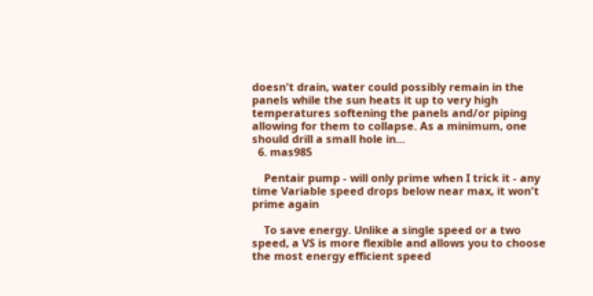doesn't drain, water could possibly remain in the panels while the sun heats it up to very high temperatures softening the panels and/or piping allowing for them to collapse. As a minimum, one should drill a small hole in...
  6. mas985

    Pentair pump - will only prime when I trick it - any time Variable speed drops below near max, it won't prime again

    To save energy. Unlike a single speed or a two speed, a VS is more flexible and allows you to choose the most energy efficient speed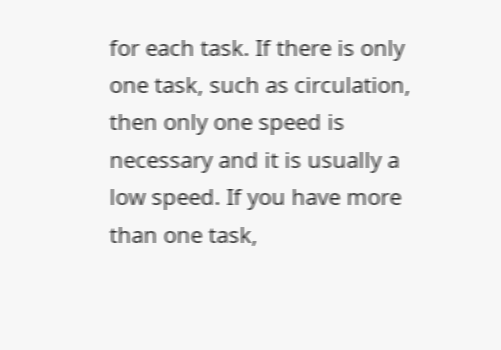for each task. If there is only one task, such as circulation, then only one speed is necessary and it is usually a low speed. If you have more than one task,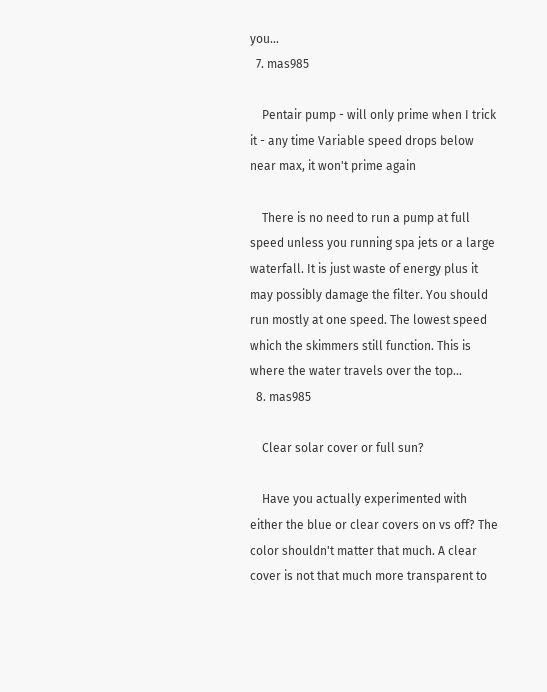you...
  7. mas985

    Pentair pump - will only prime when I trick it - any time Variable speed drops below near max, it won't prime again

    There is no need to run a pump at full speed unless you running spa jets or a large waterfall. It is just waste of energy plus it may possibly damage the filter. You should run mostly at one speed. The lowest speed which the skimmers still function. This is where the water travels over the top...
  8. mas985

    Clear solar cover or full sun?

    Have you actually experimented with either the blue or clear covers on vs off? The color shouldn't matter that much. A clear cover is not that much more transparent to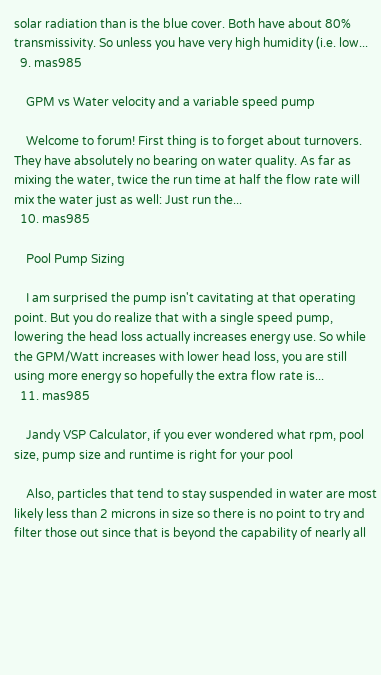solar radiation than is the blue cover. Both have about 80% transmissivity. So unless you have very high humidity (i.e. low...
  9. mas985

    GPM vs Water velocity and a variable speed pump

    Welcome to forum! First thing is to forget about turnovers. They have absolutely no bearing on water quality. As far as mixing the water, twice the run time at half the flow rate will mix the water just as well: Just run the...
  10. mas985

    Pool Pump Sizing

    I am surprised the pump isn't cavitating at that operating point. But you do realize that with a single speed pump, lowering the head loss actually increases energy use. So while the GPM/Watt increases with lower head loss, you are still using more energy so hopefully the extra flow rate is...
  11. mas985

    Jandy VSP Calculator, if you ever wondered what rpm, pool size, pump size and runtime is right for your pool

    Also, particles that tend to stay suspended in water are most likely less than 2 microns in size so there is no point to try and filter those out since that is beyond the capability of nearly all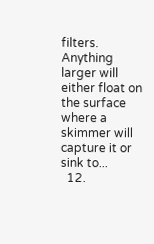filters. Anything larger will either float on the surface where a skimmer will capture it or sink to...
  12.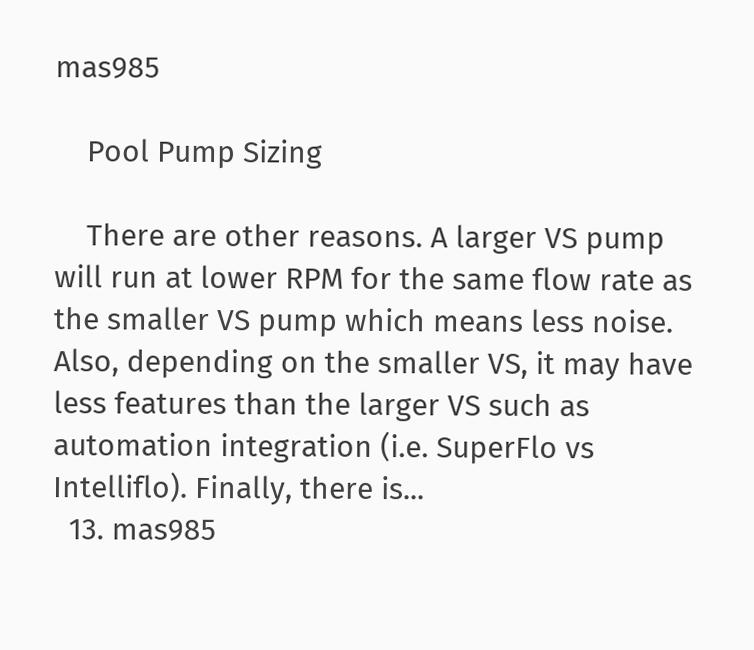mas985

    Pool Pump Sizing

    There are other reasons. A larger VS pump will run at lower RPM for the same flow rate as the smaller VS pump which means less noise. Also, depending on the smaller VS, it may have less features than the larger VS such as automation integration (i.e. SuperFlo vs Intelliflo). Finally, there is...
  13. mas985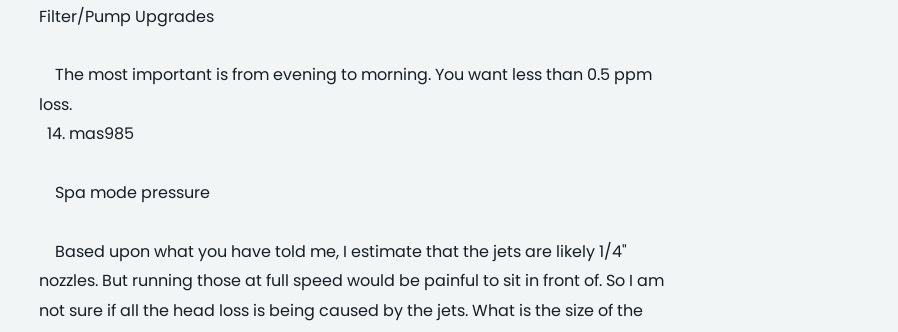Filter/Pump Upgrades

    The most important is from evening to morning. You want less than 0.5 ppm loss.
  14. mas985

    Spa mode pressure

    Based upon what you have told me, I estimate that the jets are likely 1/4" nozzles. But running those at full speed would be painful to sit in front of. So I am not sure if all the head loss is being caused by the jets. What is the size of the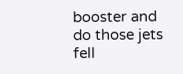booster and do those jets fell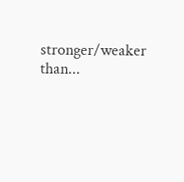stronger/weaker than...